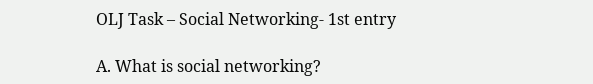OLJ Task – Social Networking- 1st entry

A. What is social networking?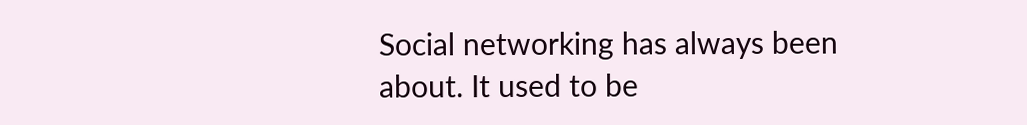Social networking has always been about. It used to be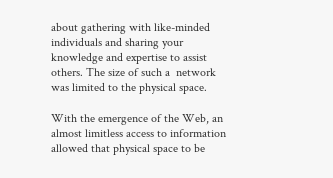about gathering with like-minded individuals and sharing your knowledge and expertise to assist others. The size of such a  network was limited to the physical space.

With the emergence of the Web, an almost limitless access to information allowed that physical space to be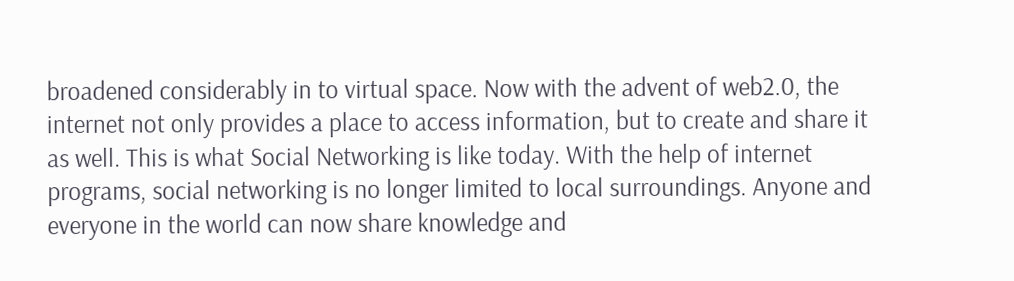broadened considerably in to virtual space. Now with the advent of web2.0, the internet not only provides a place to access information, but to create and share it as well. This is what Social Networking is like today. With the help of internet programs, social networking is no longer limited to local surroundings. Anyone and everyone in the world can now share knowledge and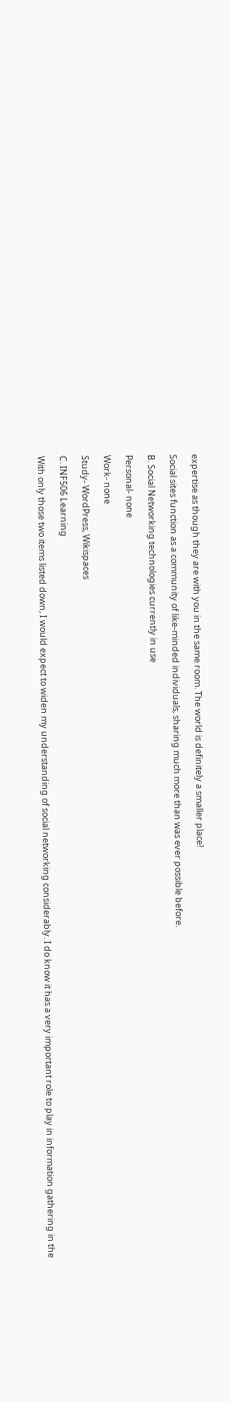expertise as though they are with you in the same room. The world is definitely a smaller place!

Social sites function as a community of like-minded individuals, sharing much more than was ever possible before.

B. Social Networking technologies currently in use

Personal- none

Work- none

Study- WordPress, Wikispaces

C. INF506 Learning

With only those two items listed down, I would expect to widen my understanding of social networking considerably. I do know it has a very important role to play in information gathering in the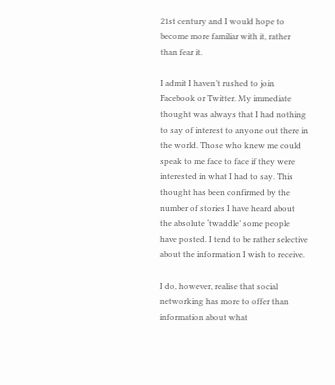21st century and I would hope to become more familiar with it, rather than fear it.

I admit I haven’t rushed to join Facebook or Twitter. My immediate thought was always that I had nothing to say of interest to anyone out there in the world. Those who knew me could speak to me face to face if they were interested in what I had to say. This thought has been confirmed by the number of stories I have heard about the absolute ‘twaddle’ some people have posted. I tend to be rather selective about the information I wish to receive.

I do, however, realise that social networking has more to offer than information about what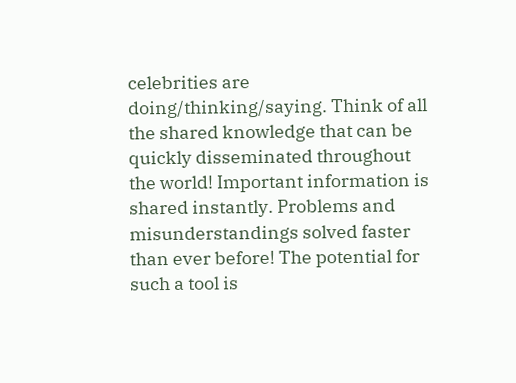celebrities are doing/thinking/saying. Think of all the shared knowledge that can be quickly disseminated throughout the world! Important information is shared instantly. Problems and misunderstandings solved faster than ever before! The potential for such a tool is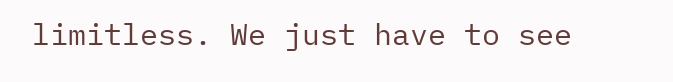limitless. We just have to see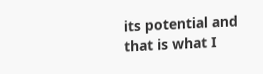its potential and that is what I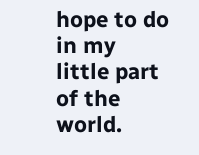hope to do in my little part of the world.